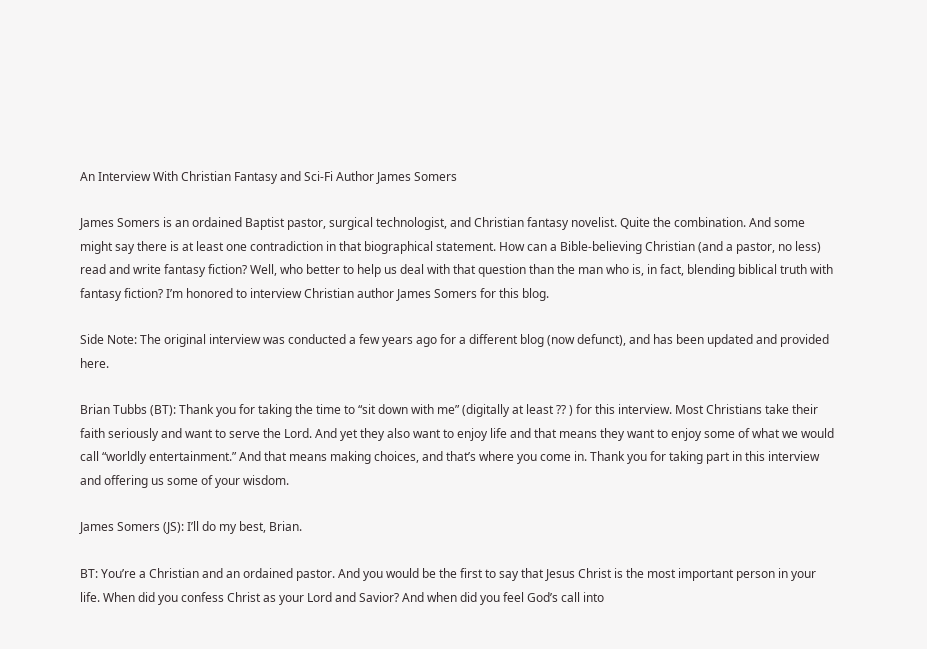An Interview With Christian Fantasy and Sci-Fi Author James Somers

James Somers is an ordained Baptist pastor, surgical technologist, and Christian fantasy novelist. Quite the combination. And some might say there is at least one contradiction in that biographical statement. How can a Bible-believing Christian (and a pastor, no less) read and write fantasy fiction? Well, who better to help us deal with that question than the man who is, in fact, blending biblical truth with fantasy fiction? I’m honored to interview Christian author James Somers for this blog.

Side Note: The original interview was conducted a few years ago for a different blog (now defunct), and has been updated and provided here.

Brian Tubbs (BT): Thank you for taking the time to “sit down with me” (digitally at least ?? ) for this interview. Most Christians take their faith seriously and want to serve the Lord. And yet they also want to enjoy life and that means they want to enjoy some of what we would call “worldly entertainment.” And that means making choices, and that’s where you come in. Thank you for taking part in this interview and offering us some of your wisdom.

James Somers (JS): I’ll do my best, Brian.

BT: You’re a Christian and an ordained pastor. And you would be the first to say that Jesus Christ is the most important person in your life. When did you confess Christ as your Lord and Savior? And when did you feel God’s call into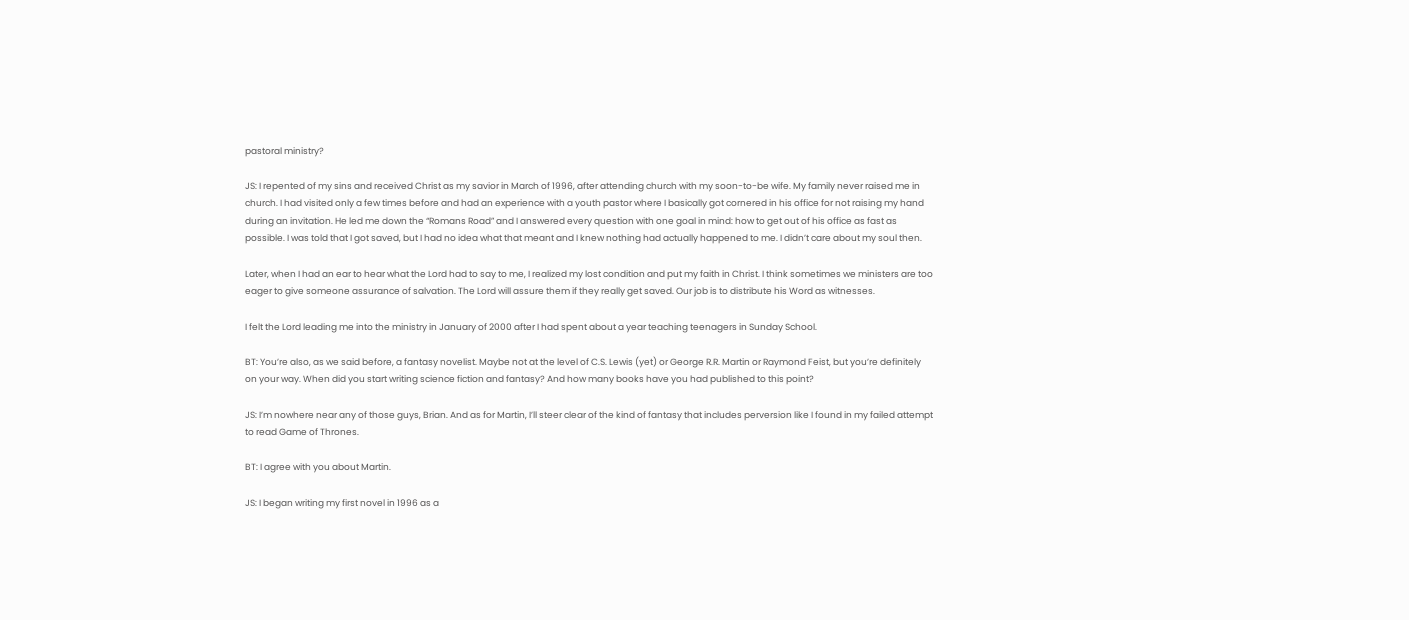pastoral ministry?

JS: I repented of my sins and received Christ as my savior in March of 1996, after attending church with my soon-to-be wife. My family never raised me in church. I had visited only a few times before and had an experience with a youth pastor where I basically got cornered in his office for not raising my hand during an invitation. He led me down the “Romans Road” and I answered every question with one goal in mind: how to get out of his office as fast as possible. I was told that I got saved, but I had no idea what that meant and I knew nothing had actually happened to me. I didn’t care about my soul then.

Later, when I had an ear to hear what the Lord had to say to me, I realized my lost condition and put my faith in Christ. I think sometimes we ministers are too eager to give someone assurance of salvation. The Lord will assure them if they really get saved. Our job is to distribute his Word as witnesses.

I felt the Lord leading me into the ministry in January of 2000 after I had spent about a year teaching teenagers in Sunday School.

BT: You’re also, as we said before, a fantasy novelist. Maybe not at the level of C.S. Lewis (yet) or George R.R. Martin or Raymond Feist, but you’re definitely on your way. When did you start writing science fiction and fantasy? And how many books have you had published to this point?

JS: I’m nowhere near any of those guys, Brian. And as for Martin, I’ll steer clear of the kind of fantasy that includes perversion like I found in my failed attempt to read Game of Thrones.

BT: I agree with you about Martin.

JS: I began writing my first novel in 1996 as a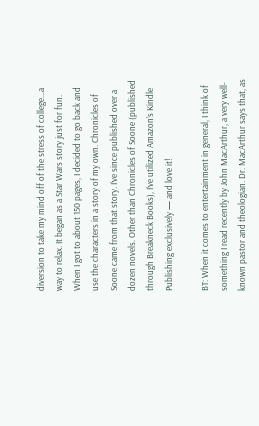diversion to take my mind off of the stress of college…a way to relax. It began as a Star Wars story just for fun. When I got to about 150 pages, I decided to go back and use the characters in a story of my own. Chronicles of Soone came from that story. I’ve since published over a dozen novels. Other than Chronicles of Soone (published through Breakneck Books), I’ve utilized Amazon’s Kindle Publishing exclusively — and love it!

BT: When it comes to entertainment in general, I think of something I read recently by John MacArthur, a very well-known pastor and theologian. Dr. MacArthur says that, as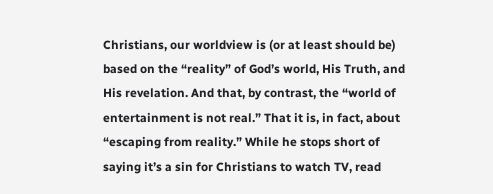Christians, our worldview is (or at least should be) based on the “reality” of God’s world, His Truth, and His revelation. And that, by contrast, the “world of entertainment is not real.” That it is, in fact, about “escaping from reality.” While he stops short of saying it’s a sin for Christians to watch TV, read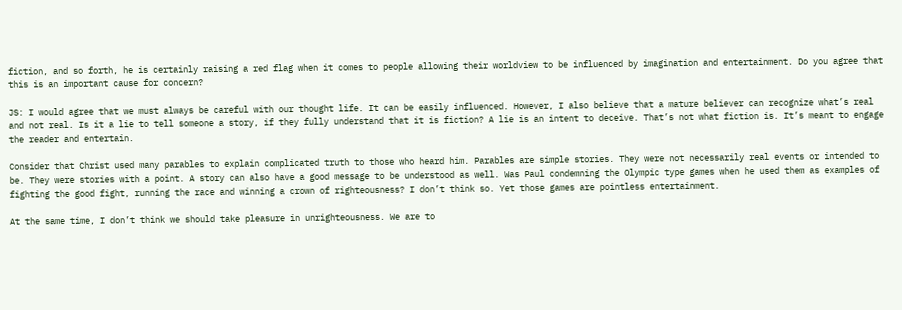fiction, and so forth, he is certainly raising a red flag when it comes to people allowing their worldview to be influenced by imagination and entertainment. Do you agree that this is an important cause for concern?

JS: I would agree that we must always be careful with our thought life. It can be easily influenced. However, I also believe that a mature believer can recognize what’s real and not real. Is it a lie to tell someone a story, if they fully understand that it is fiction? A lie is an intent to deceive. That’s not what fiction is. It’s meant to engage the reader and entertain.

Consider that Christ used many parables to explain complicated truth to those who heard him. Parables are simple stories. They were not necessarily real events or intended to be. They were stories with a point. A story can also have a good message to be understood as well. Was Paul condemning the Olympic type games when he used them as examples of fighting the good fight, running the race and winning a crown of righteousness? I don’t think so. Yet those games are pointless entertainment.

At the same time, I don’t think we should take pleasure in unrighteousness. We are to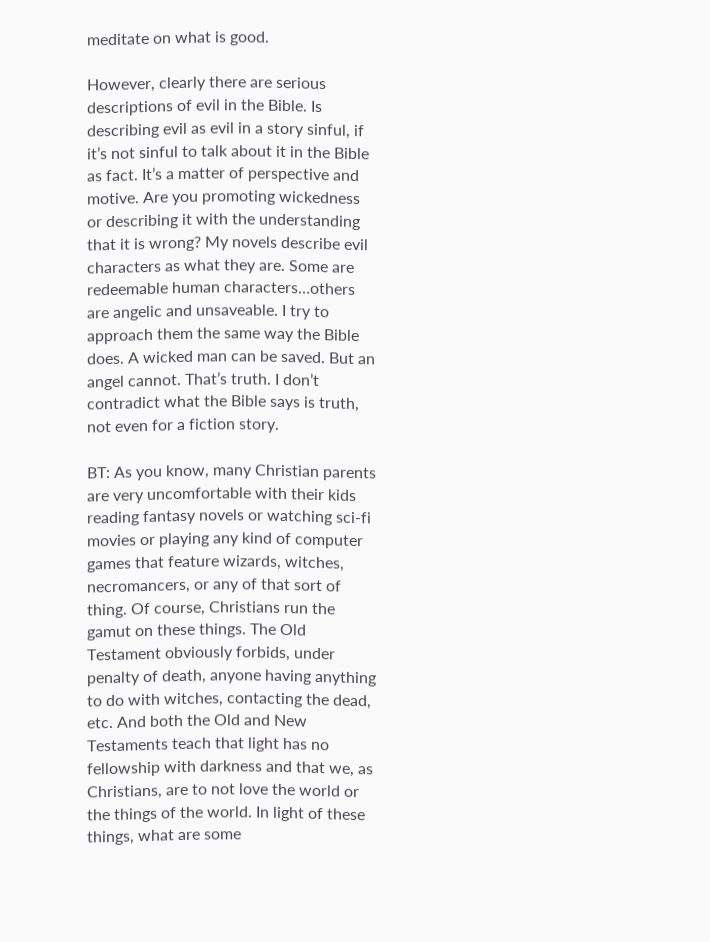meditate on what is good.

However, clearly there are serious descriptions of evil in the Bible. Is describing evil as evil in a story sinful, if it’s not sinful to talk about it in the Bible as fact. It’s a matter of perspective and motive. Are you promoting wickedness or describing it with the understanding that it is wrong? My novels describe evil characters as what they are. Some are redeemable human characters…others are angelic and unsaveable. I try to approach them the same way the Bible does. A wicked man can be saved. But an angel cannot. That’s truth. I don’t contradict what the Bible says is truth, not even for a fiction story.

BT: As you know, many Christian parents are very uncomfortable with their kids reading fantasy novels or watching sci-fi movies or playing any kind of computer games that feature wizards, witches, necromancers, or any of that sort of thing. Of course, Christians run the gamut on these things. The Old Testament obviously forbids, under penalty of death, anyone having anything to do with witches, contacting the dead, etc. And both the Old and New Testaments teach that light has no fellowship with darkness and that we, as Christians, are to not love the world or the things of the world. In light of these things, what are some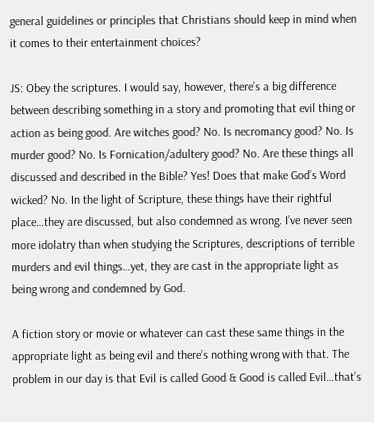general guidelines or principles that Christians should keep in mind when it comes to their entertainment choices?

JS: Obey the scriptures. I would say, however, there’s a big difference between describing something in a story and promoting that evil thing or action as being good. Are witches good? No. Is necromancy good? No. Is murder good? No. Is Fornication/adultery good? No. Are these things all discussed and described in the Bible? Yes! Does that make God’s Word wicked? No. In the light of Scripture, these things have their rightful place…they are discussed, but also condemned as wrong. I’ve never seen more idolatry than when studying the Scriptures, descriptions of terrible murders and evil things…yet, they are cast in the appropriate light as being wrong and condemned by God.

A fiction story or movie or whatever can cast these same things in the appropriate light as being evil and there’s nothing wrong with that. The problem in our day is that Evil is called Good & Good is called Evil…that’s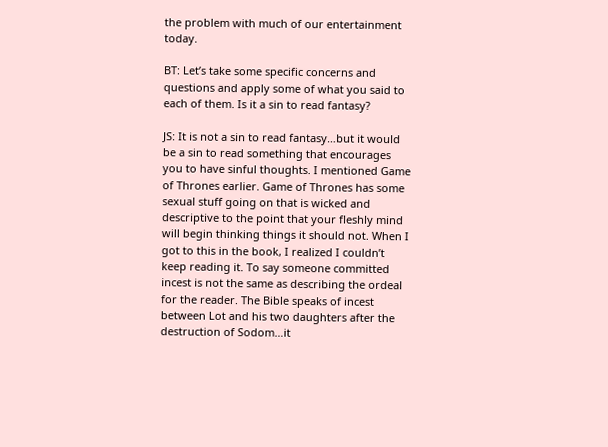the problem with much of our entertainment today.

BT: Let’s take some specific concerns and questions and apply some of what you said to each of them. Is it a sin to read fantasy?

JS: It is not a sin to read fantasy…but it would be a sin to read something that encourages you to have sinful thoughts. I mentioned Game of Thrones earlier. Game of Thrones has some sexual stuff going on that is wicked and descriptive to the point that your fleshly mind will begin thinking things it should not. When I got to this in the book, I realized I couldn’t keep reading it. To say someone committed incest is not the same as describing the ordeal for the reader. The Bible speaks of incest between Lot and his two daughters after the destruction of Sodom…it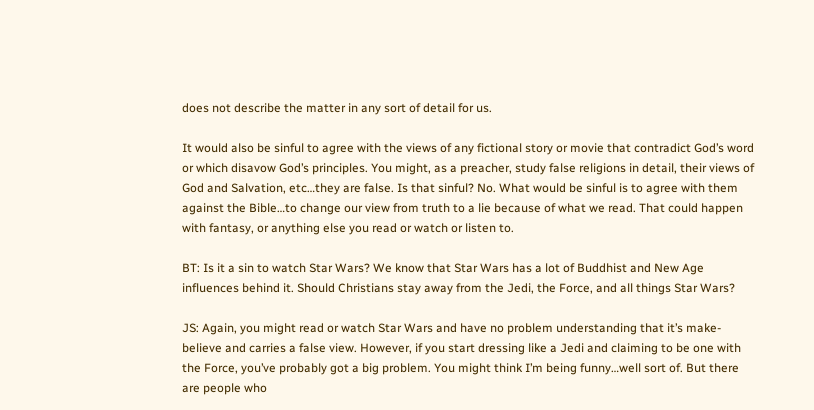does not describe the matter in any sort of detail for us.

It would also be sinful to agree with the views of any fictional story or movie that contradict God’s word or which disavow God’s principles. You might, as a preacher, study false religions in detail, their views of God and Salvation, etc…they are false. Is that sinful? No. What would be sinful is to agree with them against the Bible…to change our view from truth to a lie because of what we read. That could happen with fantasy, or anything else you read or watch or listen to.

BT: Is it a sin to watch Star Wars? We know that Star Wars has a lot of Buddhist and New Age influences behind it. Should Christians stay away from the Jedi, the Force, and all things Star Wars?

JS: Again, you might read or watch Star Wars and have no problem understanding that it’s make-believe and carries a false view. However, if you start dressing like a Jedi and claiming to be one with the Force, you’ve probably got a big problem. You might think I’m being funny…well sort of. But there are people who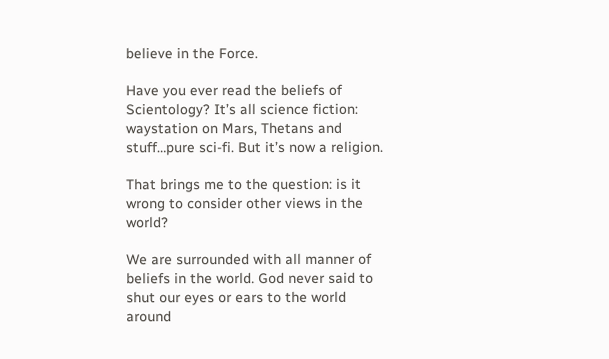believe in the Force.

Have you ever read the beliefs of Scientology? It’s all science fiction: waystation on Mars, Thetans and stuff…pure sci-fi. But it’s now a religion.

That brings me to the question: is it wrong to consider other views in the world?

We are surrounded with all manner of beliefs in the world. God never said to shut our eyes or ears to the world around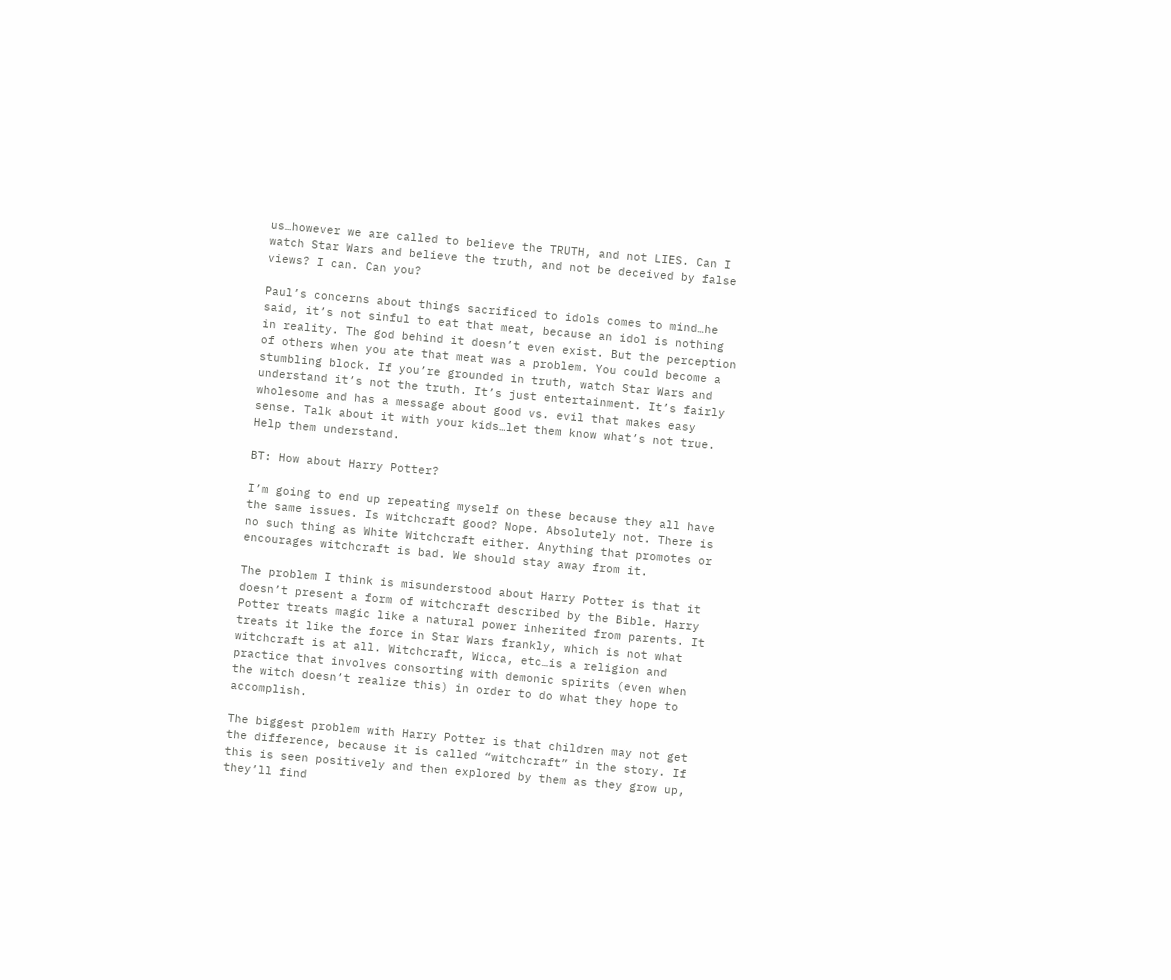us…however we are called to believe the TRUTH, and not LIES. Can I watch Star Wars and believe the truth, and not be deceived by false views? I can. Can you?

Paul’s concerns about things sacrificed to idols comes to mind…he said, it’s not sinful to eat that meat, because an idol is nothing in reality. The god behind it doesn’t even exist. But the perception of others when you ate that meat was a problem. You could become a stumbling block. If you’re grounded in truth, watch Star Wars and understand it’s not the truth. It’s just entertainment. It’s fairly wholesome and has a message about good vs. evil that makes easy sense. Talk about it with your kids…let them know what’s not true. Help them understand.

BT: How about Harry Potter?

I’m going to end up repeating myself on these because they all have the same issues. Is witchcraft good? Nope. Absolutely not. There is no such thing as White Witchcraft either. Anything that promotes or encourages witchcraft is bad. We should stay away from it.

The problem I think is misunderstood about Harry Potter is that it doesn’t present a form of witchcraft described by the Bible. Harry Potter treats magic like a natural power inherited from parents. It treats it like the force in Star Wars frankly, which is not what witchcraft is at all. Witchcraft, Wicca, etc…is a religion and practice that involves consorting with demonic spirits (even when the witch doesn’t realize this) in order to do what they hope to accomplish.

The biggest problem with Harry Potter is that children may not get the difference, because it is called “witchcraft” in the story. If this is seen positively and then explored by them as they grow up, they’ll find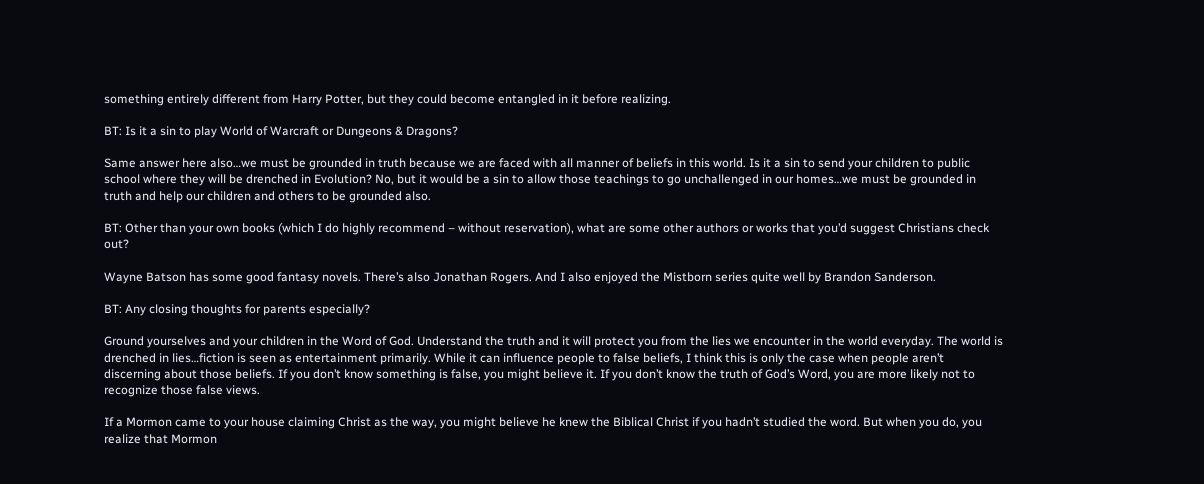something entirely different from Harry Potter, but they could become entangled in it before realizing.

BT: Is it a sin to play World of Warcraft or Dungeons & Dragons?

Same answer here also…we must be grounded in truth because we are faced with all manner of beliefs in this world. Is it a sin to send your children to public school where they will be drenched in Evolution? No, but it would be a sin to allow those teachings to go unchallenged in our homes…we must be grounded in truth and help our children and others to be grounded also.

BT: Other than your own books (which I do highly recommend – without reservation), what are some other authors or works that you’d suggest Christians check out?

Wayne Batson has some good fantasy novels. There’s also Jonathan Rogers. And I also enjoyed the Mistborn series quite well by Brandon Sanderson.

BT: Any closing thoughts for parents especially?

Ground yourselves and your children in the Word of God. Understand the truth and it will protect you from the lies we encounter in the world everyday. The world is drenched in lies…fiction is seen as entertainment primarily. While it can influence people to false beliefs, I think this is only the case when people aren’t discerning about those beliefs. If you don’t know something is false, you might believe it. If you don’t know the truth of God’s Word, you are more likely not to recognize those false views.

If a Mormon came to your house claiming Christ as the way, you might believe he knew the Biblical Christ if you hadn’t studied the word. But when you do, you realize that Mormon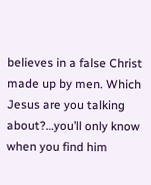believes in a false Christ made up by men. Which Jesus are you talking about?…you’ll only know when you find him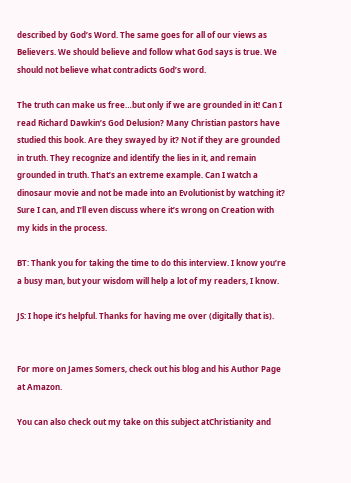described by God’s Word. The same goes for all of our views as Believers. We should believe and follow what God says is true. We should not believe what contradicts God’s word.

The truth can make us free…but only if we are grounded in it! Can I read Richard Dawkin’s God Delusion? Many Christian pastors have studied this book. Are they swayed by it? Not if they are grounded in truth. They recognize and identify the lies in it, and remain grounded in truth. That’s an extreme example. Can I watch a dinosaur movie and not be made into an Evolutionist by watching it? Sure I can, and I’ll even discuss where it’s wrong on Creation with my kids in the process.

BT: Thank you for taking the time to do this interview. I know you’re a busy man, but your wisdom will help a lot of my readers, I know.

JS: I hope it’s helpful. Thanks for having me over (digitally that is).


For more on James Somers, check out his blog and his Author Page at Amazon.

You can also check out my take on this subject atChristianity and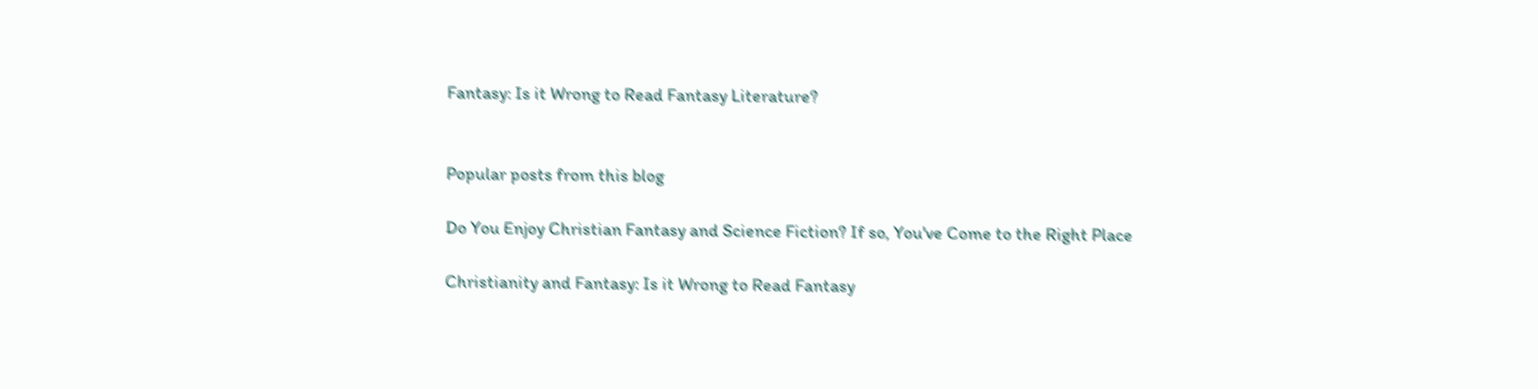Fantasy: Is it Wrong to Read Fantasy Literature?


Popular posts from this blog

Do You Enjoy Christian Fantasy and Science Fiction? If so, You've Come to the Right Place

Christianity and Fantasy: Is it Wrong to Read Fantasy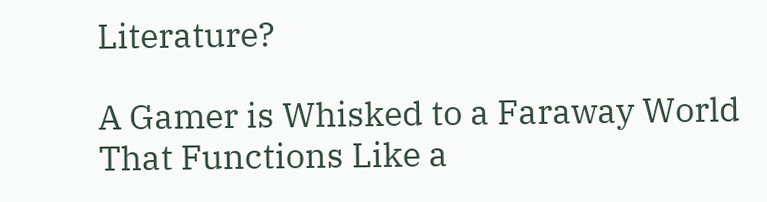Literature?

A Gamer is Whisked to a Faraway World That Functions Like a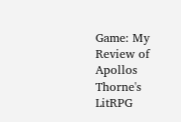Game: My Review of Apollos Thorne's LitRPG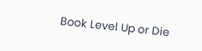Book Level Up or Die